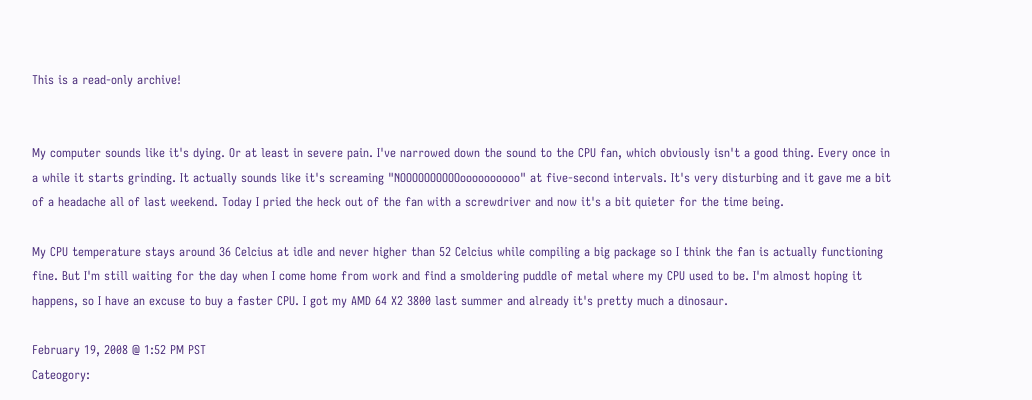This is a read-only archive!


My computer sounds like it's dying. Or at least in severe pain. I've narrowed down the sound to the CPU fan, which obviously isn't a good thing. Every once in a while it starts grinding. It actually sounds like it's screaming "NOOOOOOOOOOoooooooooo" at five-second intervals. It's very disturbing and it gave me a bit of a headache all of last weekend. Today I pried the heck out of the fan with a screwdriver and now it's a bit quieter for the time being.

My CPU temperature stays around 36 Celcius at idle and never higher than 52 Celcius while compiling a big package so I think the fan is actually functioning fine. But I'm still waiting for the day when I come home from work and find a smoldering puddle of metal where my CPU used to be. I'm almost hoping it happens, so I have an excuse to buy a faster CPU. I got my AMD 64 X2 3800 last summer and already it's pretty much a dinosaur.

February 19, 2008 @ 1:52 PM PST
Cateogory: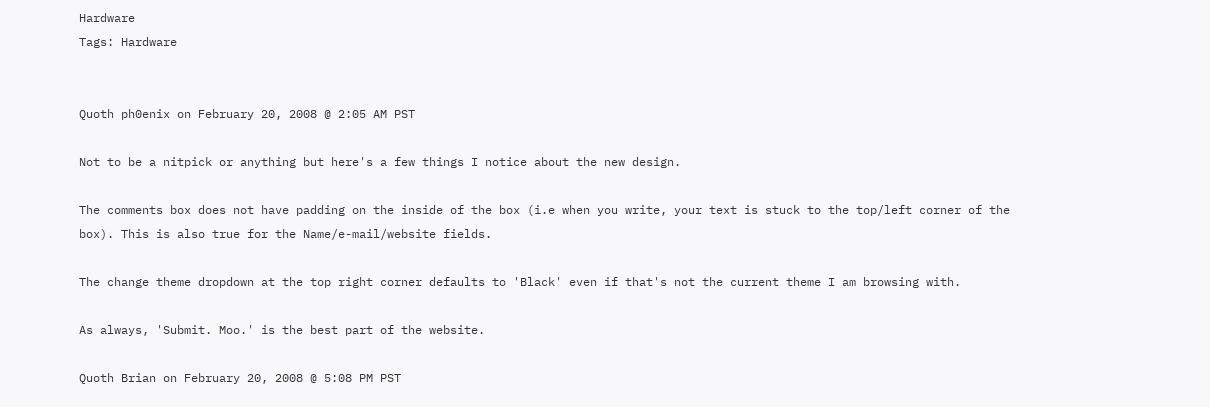Hardware
Tags: Hardware


Quoth ph0enix on February 20, 2008 @ 2:05 AM PST

Not to be a nitpick or anything but here's a few things I notice about the new design.

The comments box does not have padding on the inside of the box (i.e when you write, your text is stuck to the top/left corner of the box). This is also true for the Name/e-mail/website fields.

The change theme dropdown at the top right corner defaults to 'Black' even if that's not the current theme I am browsing with.

As always, 'Submit. Moo.' is the best part of the website.

Quoth Brian on February 20, 2008 @ 5:08 PM PST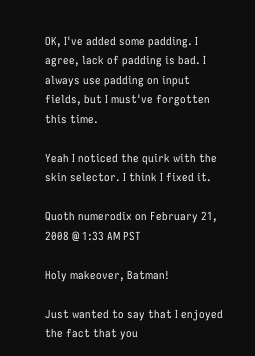OK, I've added some padding. I agree, lack of padding is bad. I always use padding on input fields, but I must've forgotten this time.

Yeah I noticed the quirk with the skin selector. I think I fixed it.

Quoth numerodix on February 21, 2008 @ 1:33 AM PST

Holy makeover, Batman!

Just wanted to say that I enjoyed the fact that you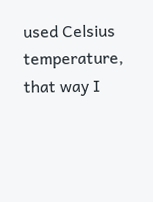used Celsius temperature, that way I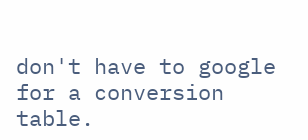don't have to google for a conversion table.